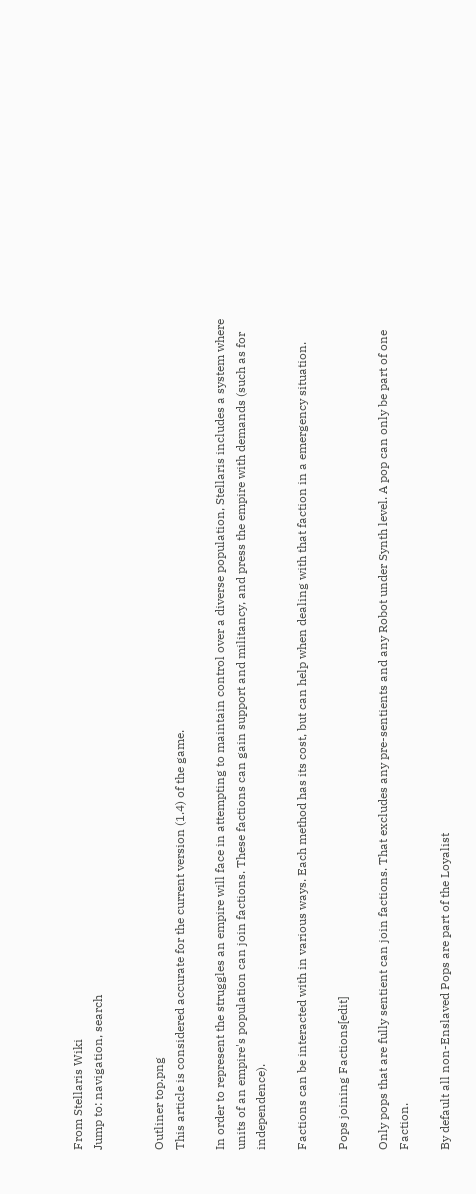From Stellaris Wiki
Jump to: navigation, search


Outliner top.png
This article is considered accurate for the current version (1.4) of the game.

In order to represent the struggles an empire will face in attempting to maintain control over a diverse population, Stellaris includes a system where units of an empire's population can join factions. These factions can gain support and militancy, and press the empire with demands (such as for independence).

Factions can be interacted with in various ways. Each method has its cost, but can help when dealing with that faction in a emergency situation.

Pops joining Factions[edit]

Only pops that are fully sentient can join factions. That excludes any pre-sentients and any Robot under Synth level. A pop can only be part of one Faction.

By default all non-Enslaved Pops are part of the Loyalist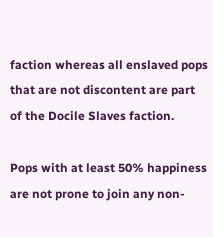faction whereas all enslaved pops that are not discontent are part of the Docile Slaves faction.

Pops with at least 50% happiness are not prone to join any non-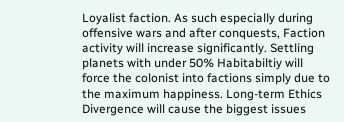Loyalist faction. As such especially during offensive wars and after conquests, Faction activity will increase significantly. Settling planets with under 50% Habitabiltiy will force the colonist into factions simply due to the maximum happiness. Long-term Ethics Divergence will cause the biggest issues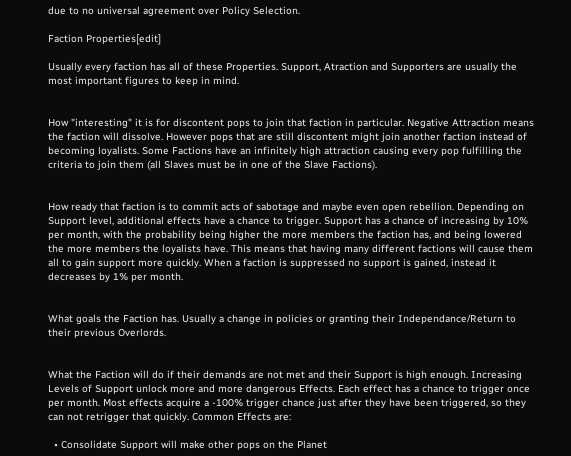due to no universal agreement over Policy Selection.

Faction Properties[edit]

Usually every faction has all of these Properties. Support, Atraction and Supporters are usually the most important figures to keep in mind.


How "interesting" it is for discontent pops to join that faction in particular. Negative Attraction means the faction will dissolve. However pops that are still discontent might join another faction instead of becoming loyalists. Some Factions have an infinitely high attraction causing every pop fulfilling the criteria to join them (all Slaves must be in one of the Slave Factions).


How ready that faction is to commit acts of sabotage and maybe even open rebellion. Depending on Support level, additional effects have a chance to trigger. Support has a chance of increasing by 10% per month, with the probability being higher the more members the faction has, and being lowered the more members the loyalists have. This means that having many different factions will cause them all to gain support more quickly. When a faction is suppressed no support is gained, instead it decreases by 1% per month.


What goals the Faction has. Usually a change in policies or granting their Independance/Return to their previous Overlords.


What the Faction will do if their demands are not met and their Support is high enough. Increasing Levels of Support unlock more and more dangerous Effects. Each effect has a chance to trigger once per month. Most effects acquire a -100% trigger chance just after they have been triggered, so they can not retrigger that quickly. Common Effects are:

  • Consolidate Support will make other pops on the Planet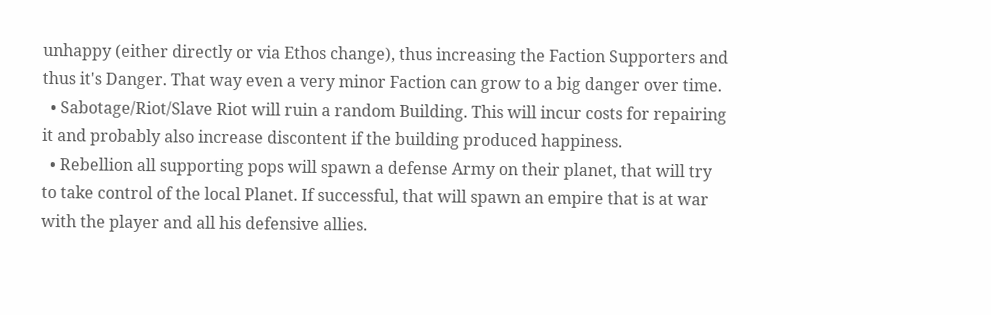unhappy (either directly or via Ethos change), thus increasing the Faction Supporters and thus it's Danger. That way even a very minor Faction can grow to a big danger over time.
  • Sabotage/Riot/Slave Riot will ruin a random Building. This will incur costs for repairing it and probably also increase discontent if the building produced happiness.
  • Rebellion all supporting pops will spawn a defense Army on their planet, that will try to take control of the local Planet. If successful, that will spawn an empire that is at war with the player and all his defensive allies.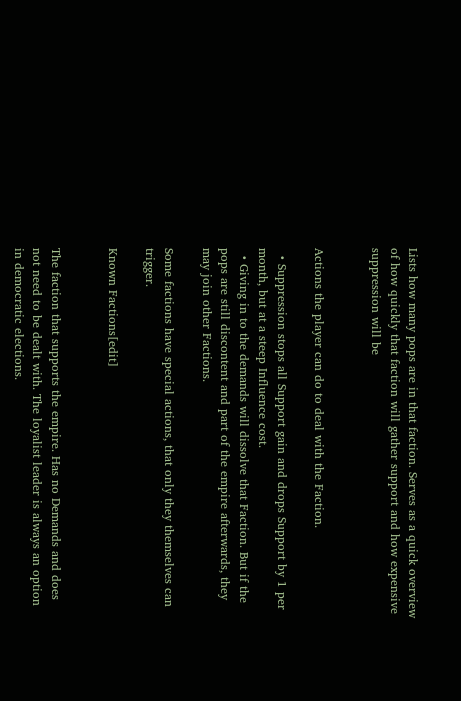Lists how many pops are in that faction. Serves as a quick overview of how quickly that faction will gather support and how expensive suppression will be


Actions the player can do to deal with the Faction.

  • Suppression stops all Support gain and drops Support by 1 per month, but at a steep Influence cost.
  • Giving in to the demands will dissolve that Faction. But if the pops are still discontent and part of the empire afterwards, they may join other Factions.

Some factions have special actions, that only they themselves can trigger.

Known Factions[edit]


The faction that supports the empire. Has no Demands and does not need to be dealt with. The loyalist leader is always an option in democratic elections.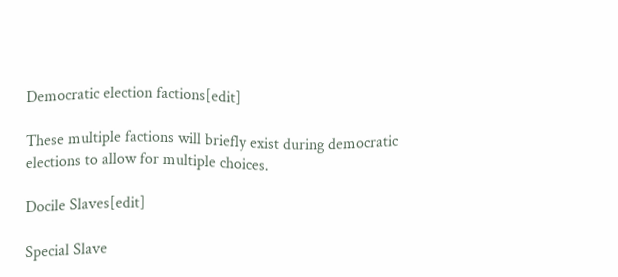Democratic election factions[edit]

These multiple factions will briefly exist during democratic elections to allow for multiple choices.

Docile Slaves[edit]

Special Slave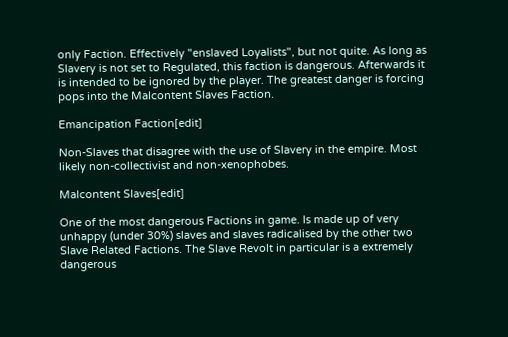only Faction. Effectively "enslaved Loyalists", but not quite. As long as Slavery is not set to Regulated, this faction is dangerous. Afterwards it is intended to be ignored by the player. The greatest danger is forcing pops into the Malcontent Slaves Faction.

Emancipation Faction[edit]

Non-Slaves that disagree with the use of Slavery in the empire. Most likely non-collectivist and non-xenophobes.

Malcontent Slaves[edit]

One of the most dangerous Factions in game. Is made up of very unhappy (under 30%) slaves and slaves radicalised by the other two Slave Related Factions. The Slave Revolt in particular is a extremely dangerous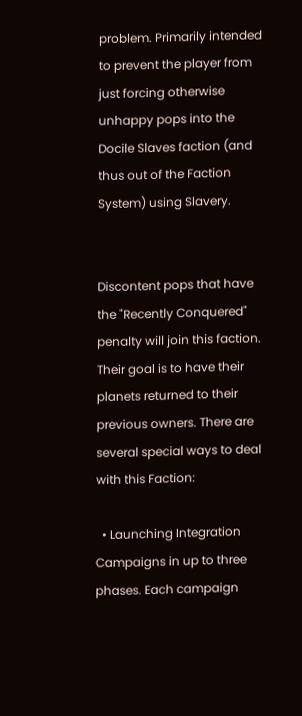problem. Primarily intended to prevent the player from just forcing otherwise unhappy pops into the Docile Slaves faction (and thus out of the Faction System) using Slavery.


Discontent pops that have the "Recently Conquered" penalty will join this faction. Their goal is to have their planets returned to their previous owners. There are several special ways to deal with this Faction:

  • Launching Integration Campaigns in up to three phases. Each campaign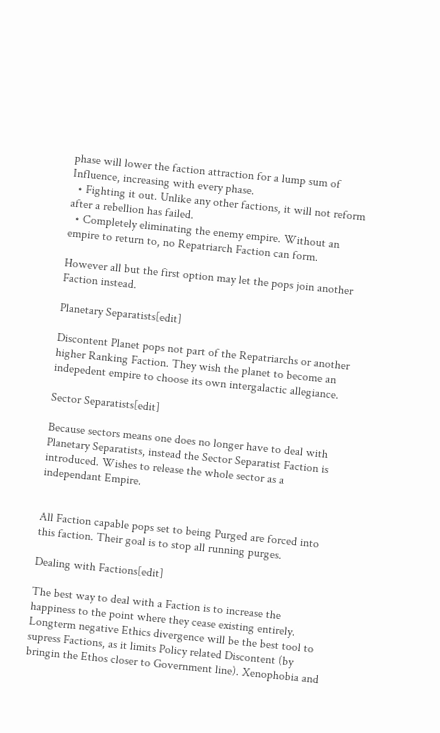phase will lower the faction attraction for a lump sum of Influence, increasing with every phase.
  • Fighting it out. Unlike any other factions, it will not reform after a rebellion has failed.
  • Completely eliminating the enemy empire. Without an empire to return to, no Repatriarch Faction can form.

However all but the first option may let the pops join another Faction instead.

Planetary Separatists[edit]

Discontent Planet pops not part of the Repatriarchs or another higher Ranking Faction. They wish the planet to become an indepedent empire to choose its own intergalactic allegiance.

Sector Separatists[edit]

Because sectors means one does no longer have to deal with Planetary Separatists, instead the Sector Separatist Faction is introduced. Wishes to release the whole sector as a independant Empire.


All Faction capable pops set to being Purged are forced into this faction. Their goal is to stop all running purges.

Dealing with Factions[edit]

The best way to deal with a Faction is to increase the happiness to the point where they cease existing entirely. Longterm negative Ethics divergence will be the best tool to supress Factions, as it limits Policy related Discontent (by bringin the Ethos closer to Government line). Xenophobia and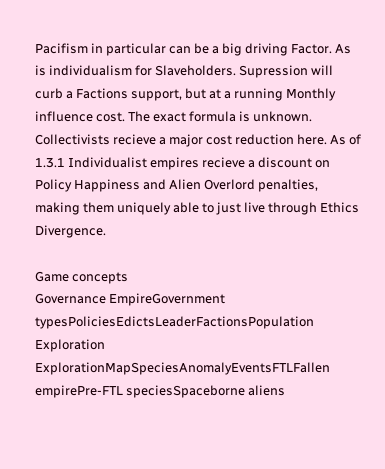Pacifism in particular can be a big driving Factor. As is individualism for Slaveholders. Supression will curb a Factions support, but at a running Monthly influence cost. The exact formula is unknown. Collectivists recieve a major cost reduction here. As of 1.3.1 Individualist empires recieve a discount on Policy Happiness and Alien Overlord penalties, making them uniquely able to just live through Ethics Divergence.

Game concepts
Governance EmpireGovernment typesPoliciesEdictsLeaderFactionsPopulation
Exploration ExplorationMapSpeciesAnomalyEventsFTLFallen empirePre-FTL speciesSpaceborne aliens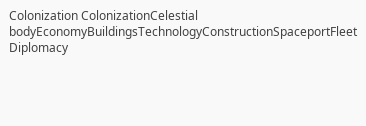Colonization ColonizationCelestial bodyEconomyBuildingsTechnologyConstructionSpaceportFleet
Diplomacy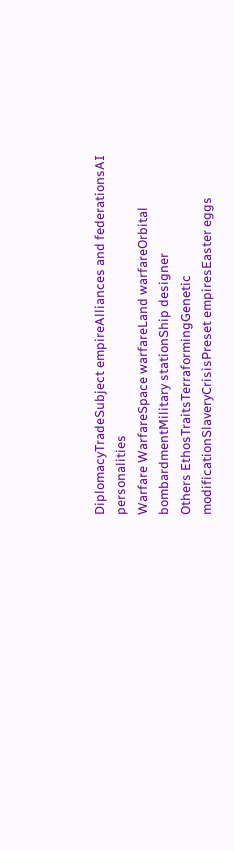DiplomacyTradeSubject empireAlliances and federationsAI personalities
Warfare WarfareSpace warfareLand warfareOrbital bombardmentMilitary stationShip designer
Others EthosTraitsTerraformingGenetic modificationSlaveryCrisisPreset empiresEaster eggs